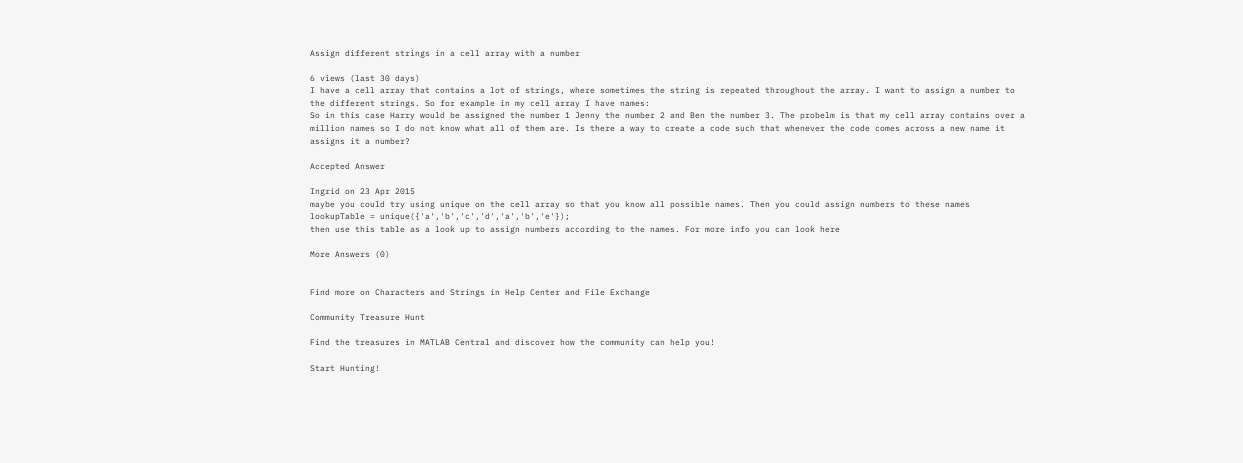Assign different strings in a cell array with a number

6 views (last 30 days)
I have a cell array that contains a lot of strings, where sometimes the string is repeated throughout the array. I want to assign a number to the different strings. So for example in my cell array I have names:
So in this case Harry would be assigned the number 1 Jenny the number 2 and Ben the number 3. The probelm is that my cell array contains over a million names so I do not know what all of them are. Is there a way to create a code such that whenever the code comes across a new name it assigns it a number?

Accepted Answer

Ingrid on 23 Apr 2015
maybe you could try using unique on the cell array so that you know all possible names. Then you could assign numbers to these names
lookupTable = unique({'a','b','c','d','a','b','e'});
then use this table as a look up to assign numbers according to the names. For more info you can look here

More Answers (0)


Find more on Characters and Strings in Help Center and File Exchange

Community Treasure Hunt

Find the treasures in MATLAB Central and discover how the community can help you!

Start Hunting!